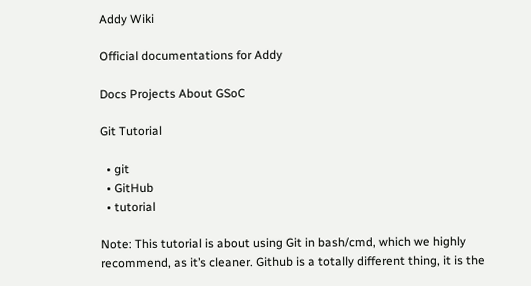Addy Wiki

Official documentations for Addy

Docs Projects About GSoC

Git Tutorial

  • git
  • GitHub
  • tutorial

Note: This tutorial is about using Git in bash/cmd, which we highly recommend, as it’s cleaner. Github is a totally different thing, it is the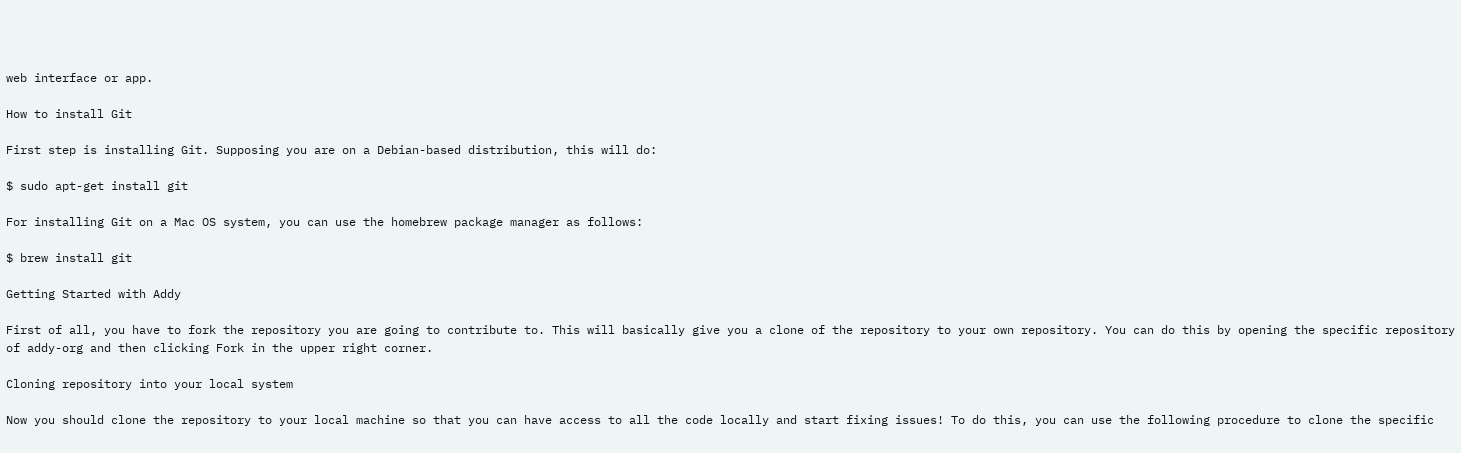web interface or app.

How to install Git

First step is installing Git. Supposing you are on a Debian-based distribution, this will do:

$ sudo apt-get install git

For installing Git on a Mac OS system, you can use the homebrew package manager as follows:

$ brew install git

Getting Started with Addy

First of all, you have to fork the repository you are going to contribute to. This will basically give you a clone of the repository to your own repository. You can do this by opening the specific repository of addy-org and then clicking Fork in the upper right corner.

Cloning repository into your local system

Now you should clone the repository to your local machine so that you can have access to all the code locally and start fixing issues! To do this, you can use the following procedure to clone the specific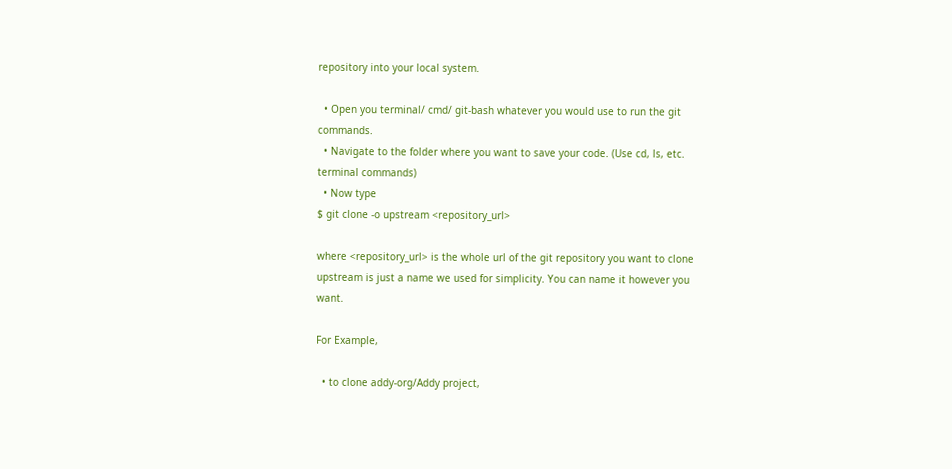repository into your local system.

  • Open you terminal/ cmd/ git-bash whatever you would use to run the git commands.
  • Navigate to the folder where you want to save your code. (Use cd, ls, etc. terminal commands)
  • Now type
$ git clone -o upstream <repository_url>

where <repository_url> is the whole url of the git repository you want to clone
upstream is just a name we used for simplicity. You can name it however you want.

For Example,

  • to clone addy-org/Addy project,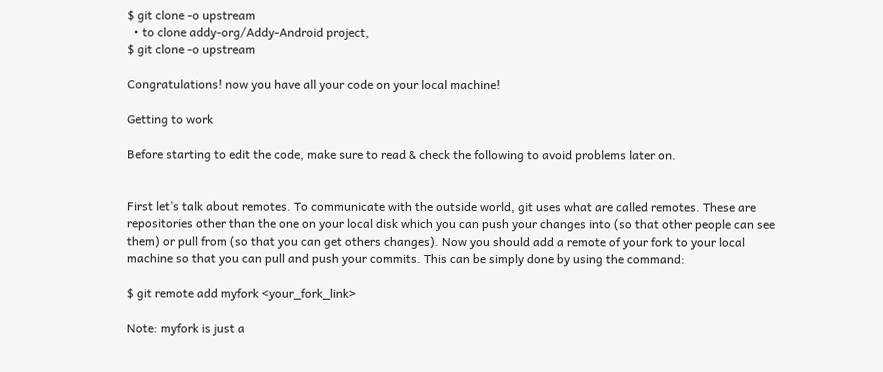$ git clone -o upstream
  • to clone addy-org/Addy-Android project,
$ git clone -o upstream

Congratulations! now you have all your code on your local machine!

Getting to work

Before starting to edit the code, make sure to read & check the following to avoid problems later on.


First let’s talk about remotes. To communicate with the outside world, git uses what are called remotes. These are repositories other than the one on your local disk which you can push your changes into (so that other people can see them) or pull from (so that you can get others changes). Now you should add a remote of your fork to your local machine so that you can pull and push your commits. This can be simply done by using the command:

$ git remote add myfork <your_fork_link>

Note: myfork is just a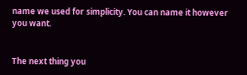name we used for simplicity. You can name it however you want.


The next thing you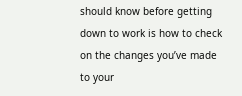should know before getting down to work is how to check on the changes you’ve made to your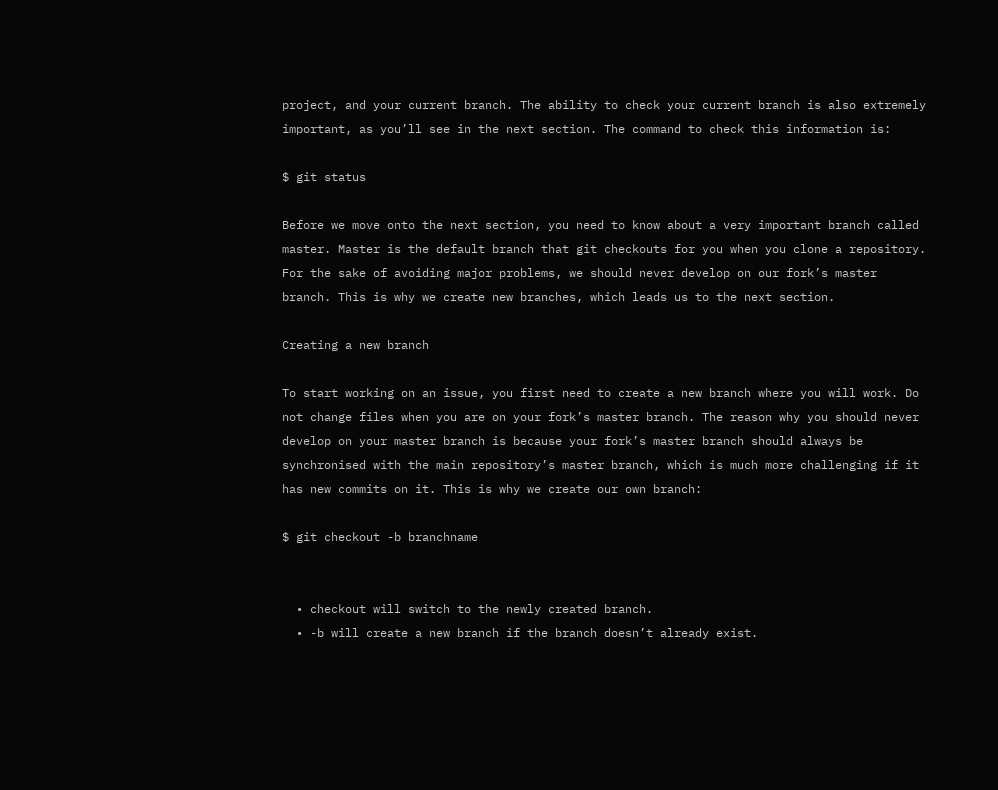project, and your current branch. The ability to check your current branch is also extremely important, as you’ll see in the next section. The command to check this information is:

$ git status

Before we move onto the next section, you need to know about a very important branch called master. Master is the default branch that git checkouts for you when you clone a repository. For the sake of avoiding major problems, we should never develop on our fork’s master branch. This is why we create new branches, which leads us to the next section.

Creating a new branch

To start working on an issue, you first need to create a new branch where you will work. Do not change files when you are on your fork’s master branch. The reason why you should never develop on your master branch is because your fork’s master branch should always be synchronised with the main repository’s master branch, which is much more challenging if it has new commits on it. This is why we create our own branch:

$ git checkout -b branchname


  • checkout will switch to the newly created branch.
  • -b will create a new branch if the branch doesn’t already exist.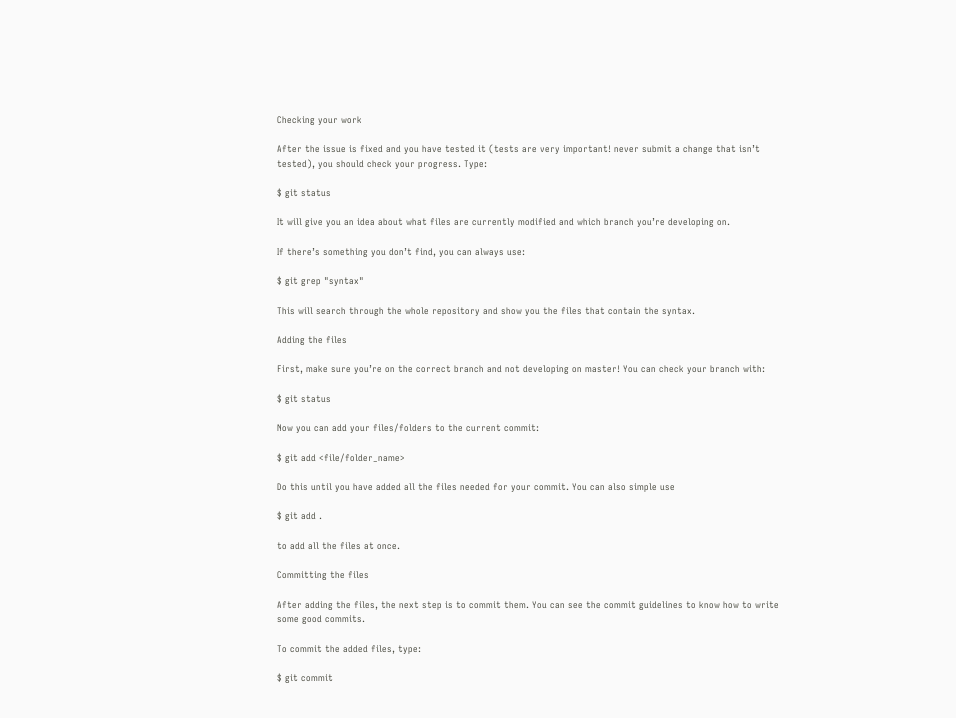Checking your work

After the issue is fixed and you have tested it (tests are very important! never submit a change that isn’t tested), you should check your progress. Type:

$ git status

It will give you an idea about what files are currently modified and which branch you’re developing on.

If there’s something you don’t find, you can always use:

$ git grep "syntax"

This will search through the whole repository and show you the files that contain the syntax.

Adding the files

First, make sure you’re on the correct branch and not developing on master! You can check your branch with:

$ git status

Now you can add your files/folders to the current commit:

$ git add <file/folder_name>

Do this until you have added all the files needed for your commit. You can also simple use

$ git add .

to add all the files at once.

Committing the files

After adding the files, the next step is to commit them. You can see the commit guidelines to know how to write some good commits.

To commit the added files, type:

$ git commit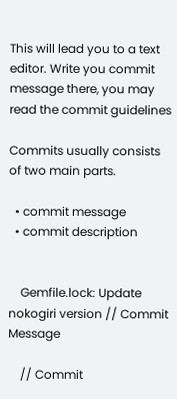This will lead you to a text editor. Write you commit message there, you may read the commit guidelines

Commits usually consists of two main parts.

  • commit message
  • commit description


    Gemfile.lock: Update nokogiri version // Commit Message

    // Commit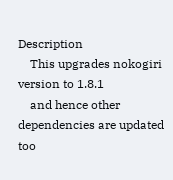Description
    This upgrades nokogiri version to 1.8.1
    and hence other dependencies are updated too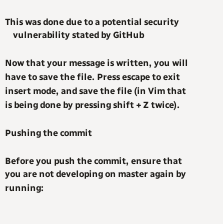This was done due to a potential security
    vulnerability stated by GitHub

Now that your message is written, you will have to save the file. Press escape to exit insert mode, and save the file (in Vim that is being done by pressing shift + Z twice).

Pushing the commit

Before you push the commit, ensure that you are not developing on master again by running: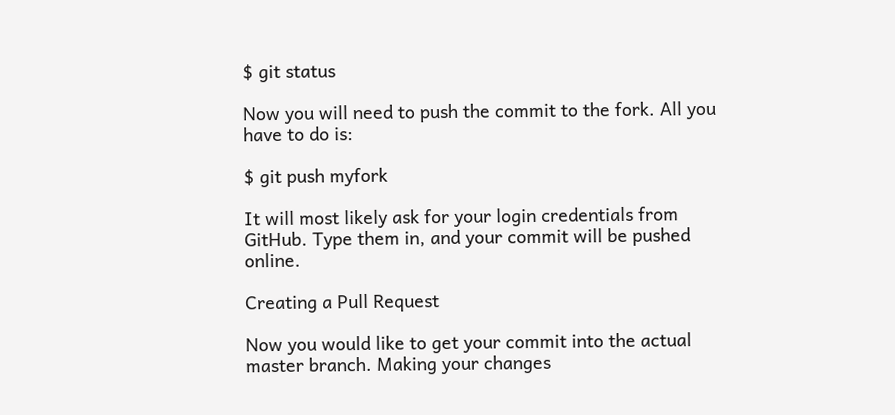$ git status

Now you will need to push the commit to the fork. All you have to do is:

$ git push myfork

It will most likely ask for your login credentials from GitHub. Type them in, and your commit will be pushed online.

Creating a Pull Request

Now you would like to get your commit into the actual master branch. Making your changes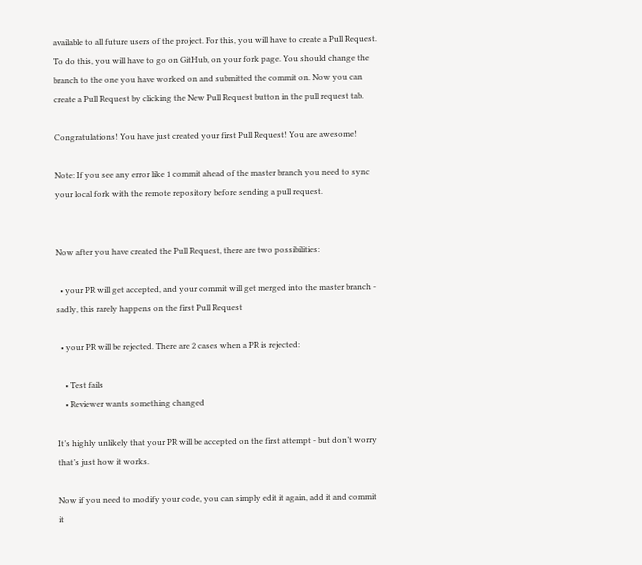available to all future users of the project. For this, you will have to create a Pull Request. To do this, you will have to go on GitHub, on your fork page. You should change the branch to the one you have worked on and submitted the commit on. Now you can create a Pull Request by clicking the New Pull Request button in the pull request tab.

Congratulations! You have just created your first Pull Request! You are awesome!

Note: If you see any error like 1 commit ahead of the master branch you need to sync your local fork with the remote repository before sending a pull request.


Now after you have created the Pull Request, there are two possibilities:

  • your PR will get accepted, and your commit will get merged into the master branch - sadly, this rarely happens on the first Pull Request

  • your PR will be rejected. There are 2 cases when a PR is rejected:

    • Test fails
    • Reviewer wants something changed

It’s highly unlikely that your PR will be accepted on the first attempt - but don’t worry that’s just how it works.

Now if you need to modify your code, you can simply edit it again, add it and commit it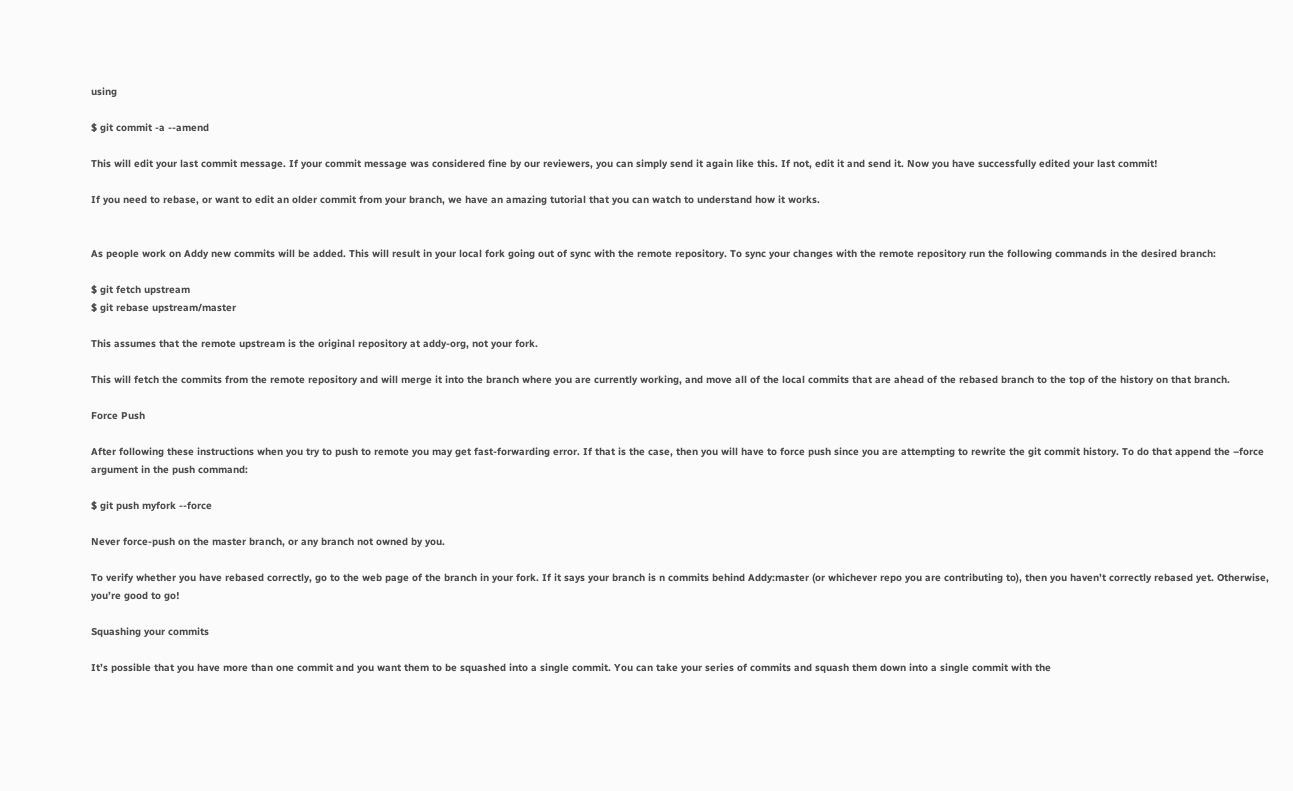using

$ git commit -a --amend

This will edit your last commit message. If your commit message was considered fine by our reviewers, you can simply send it again like this. If not, edit it and send it. Now you have successfully edited your last commit!

If you need to rebase, or want to edit an older commit from your branch, we have an amazing tutorial that you can watch to understand how it works.


As people work on Addy new commits will be added. This will result in your local fork going out of sync with the remote repository. To sync your changes with the remote repository run the following commands in the desired branch:

$ git fetch upstream
$ git rebase upstream/master

This assumes that the remote upstream is the original repository at addy-org, not your fork.

This will fetch the commits from the remote repository and will merge it into the branch where you are currently working, and move all of the local commits that are ahead of the rebased branch to the top of the history on that branch.

Force Push

After following these instructions when you try to push to remote you may get fast-forwarding error. If that is the case, then you will have to force push since you are attempting to rewrite the git commit history. To do that append the –force argument in the push command:

$ git push myfork --force

Never force-push on the master branch, or any branch not owned by you.

To verify whether you have rebased correctly, go to the web page of the branch in your fork. If it says your branch is n commits behind Addy:master (or whichever repo you are contributing to), then you haven’t correctly rebased yet. Otherwise, you’re good to go!

Squashing your commits

It’s possible that you have more than one commit and you want them to be squashed into a single commit. You can take your series of commits and squash them down into a single commit with the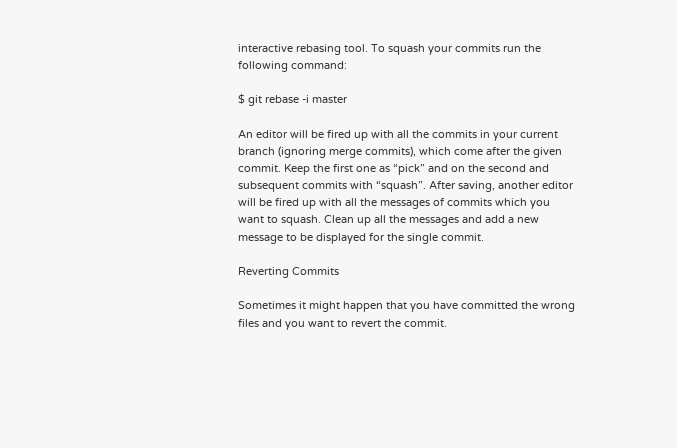interactive rebasing tool. To squash your commits run the following command:

$ git rebase -i master

An editor will be fired up with all the commits in your current branch (ignoring merge commits), which come after the given commit. Keep the first one as “pick” and on the second and subsequent commits with “squash”. After saving, another editor will be fired up with all the messages of commits which you want to squash. Clean up all the messages and add a new message to be displayed for the single commit.

Reverting Commits

Sometimes it might happen that you have committed the wrong files and you want to revert the commit.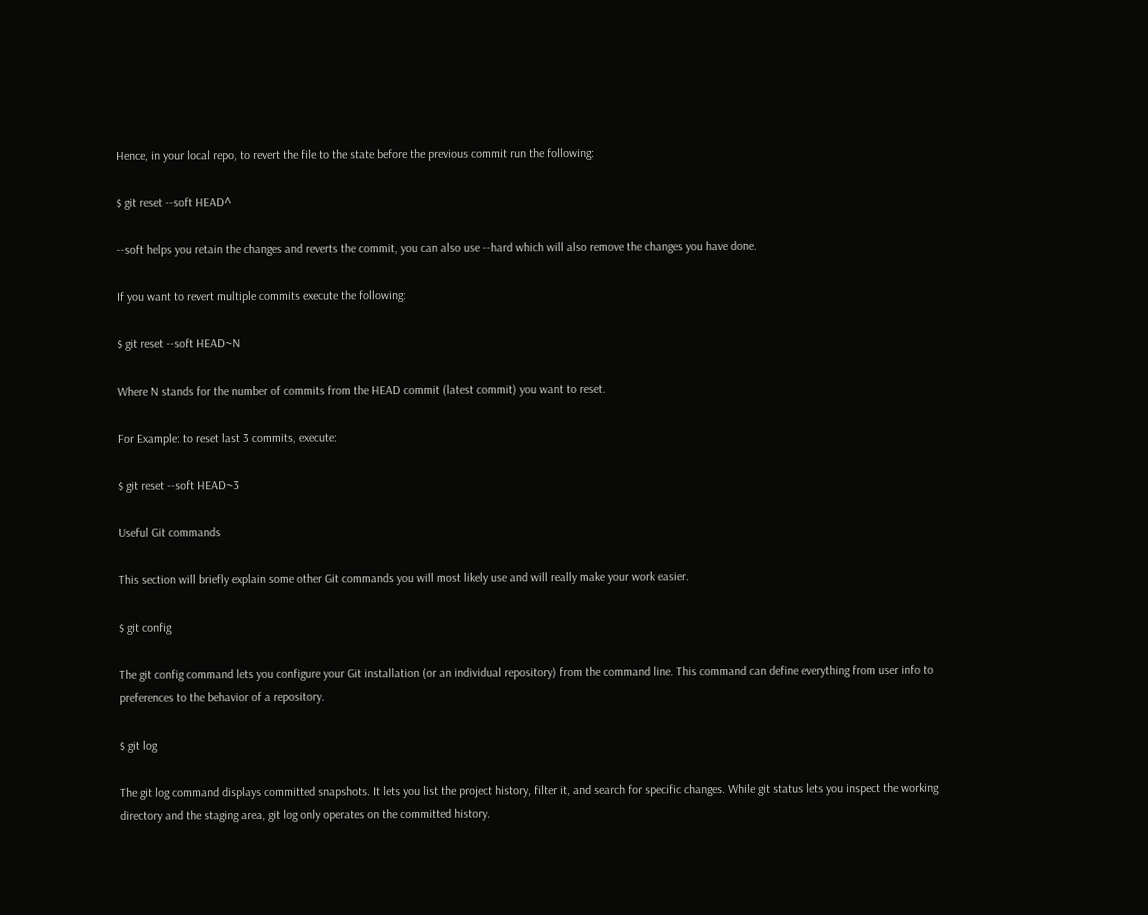Hence, in your local repo, to revert the file to the state before the previous commit run the following:

$ git reset --soft HEAD^

--soft helps you retain the changes and reverts the commit, you can also use --hard which will also remove the changes you have done.

If you want to revert multiple commits execute the following:

$ git reset --soft HEAD~N

Where N stands for the number of commits from the HEAD commit (latest commit) you want to reset.

For Example: to reset last 3 commits, execute:

$ git reset --soft HEAD~3

Useful Git commands

This section will briefly explain some other Git commands you will most likely use and will really make your work easier.

$ git config

The git config command lets you configure your Git installation (or an individual repository) from the command line. This command can define everything from user info to preferences to the behavior of a repository.

$ git log

The git log command displays committed snapshots. It lets you list the project history, filter it, and search for specific changes. While git status lets you inspect the working directory and the staging area, git log only operates on the committed history.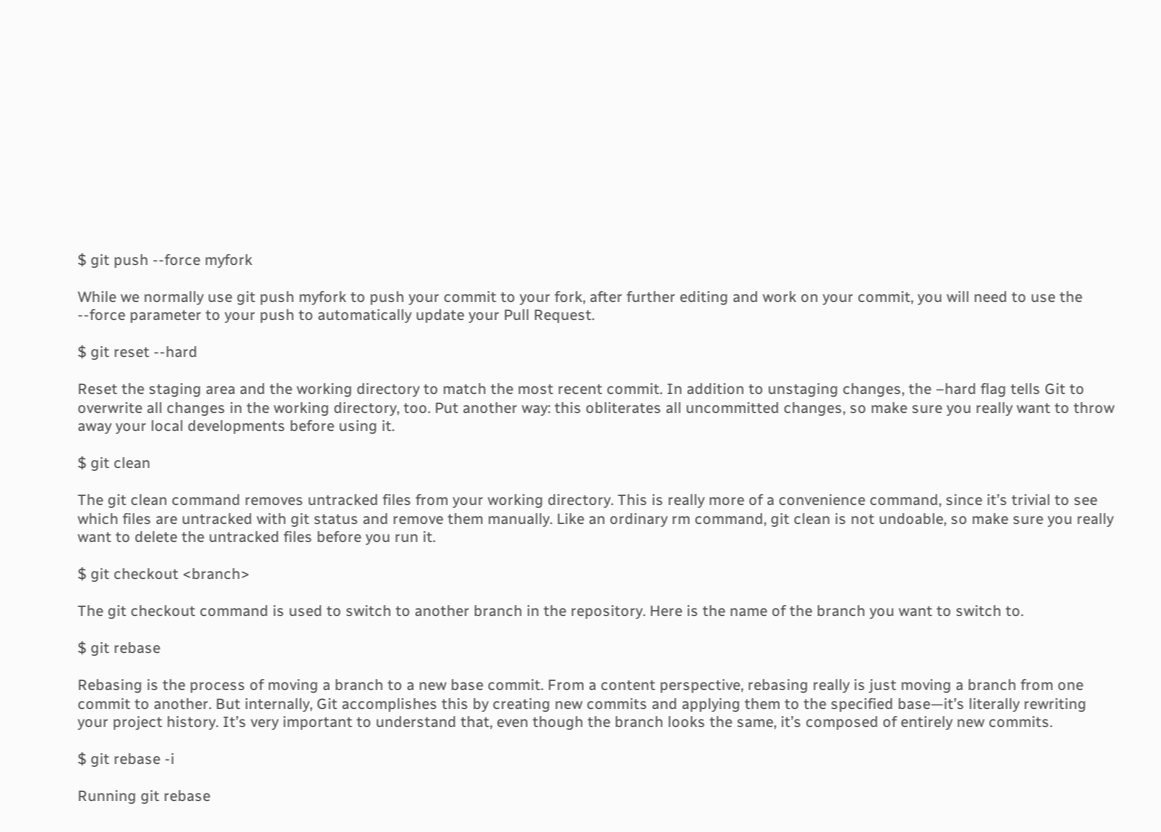$ git push --force myfork

While we normally use git push myfork to push your commit to your fork, after further editing and work on your commit, you will need to use the --force parameter to your push to automatically update your Pull Request.

$ git reset --hard

Reset the staging area and the working directory to match the most recent commit. In addition to unstaging changes, the –hard flag tells Git to overwrite all changes in the working directory, too. Put another way: this obliterates all uncommitted changes, so make sure you really want to throw away your local developments before using it.

$ git clean

The git clean command removes untracked files from your working directory. This is really more of a convenience command, since it’s trivial to see which files are untracked with git status and remove them manually. Like an ordinary rm command, git clean is not undoable, so make sure you really want to delete the untracked files before you run it.

$ git checkout <branch>

The git checkout command is used to switch to another branch in the repository. Here is the name of the branch you want to switch to.

$ git rebase

Rebasing is the process of moving a branch to a new base commit. From a content perspective, rebasing really is just moving a branch from one commit to another. But internally, Git accomplishes this by creating new commits and applying them to the specified base—it’s literally rewriting your project history. It’s very important to understand that, even though the branch looks the same, it’s composed of entirely new commits.

$ git rebase -i

Running git rebase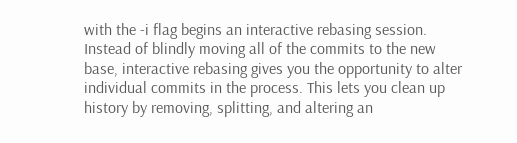with the -i flag begins an interactive rebasing session. Instead of blindly moving all of the commits to the new base, interactive rebasing gives you the opportunity to alter individual commits in the process. This lets you clean up history by removing, splitting, and altering an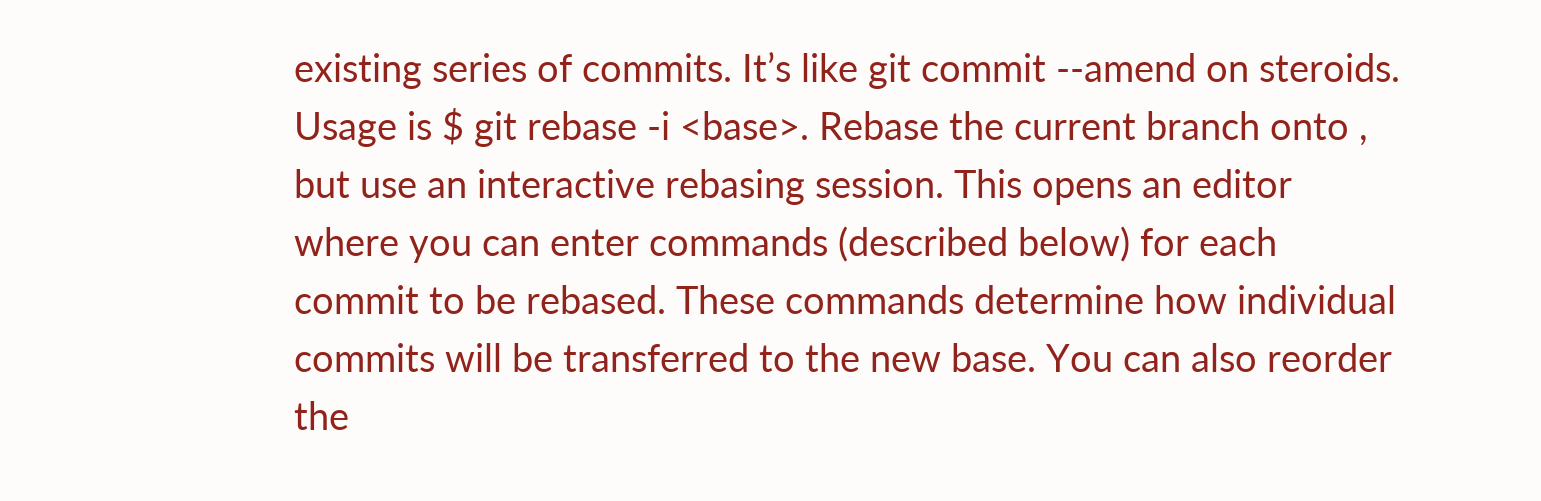existing series of commits. It’s like git commit --amend on steroids. Usage is $ git rebase -i <base>. Rebase the current branch onto , but use an interactive rebasing session. This opens an editor where you can enter commands (described below) for each commit to be rebased. These commands determine how individual commits will be transferred to the new base. You can also reorder the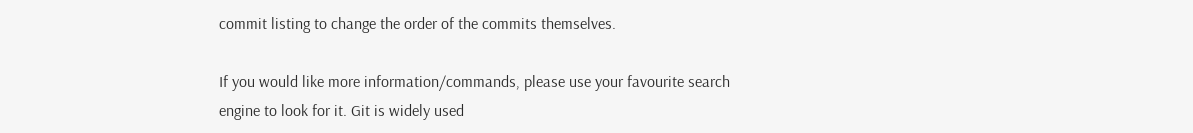commit listing to change the order of the commits themselves.

If you would like more information/commands, please use your favourite search engine to look for it. Git is widely used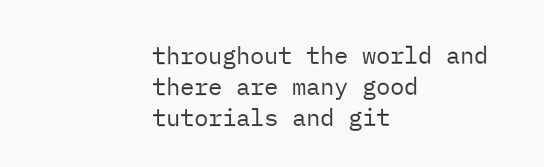throughout the world and there are many good tutorials and git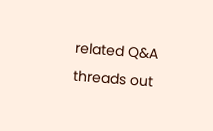related Q&A threads out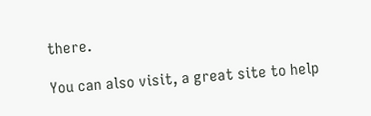there.

You can also visit, a great site to help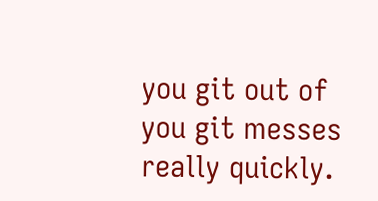you git out of you git messes really quickly.